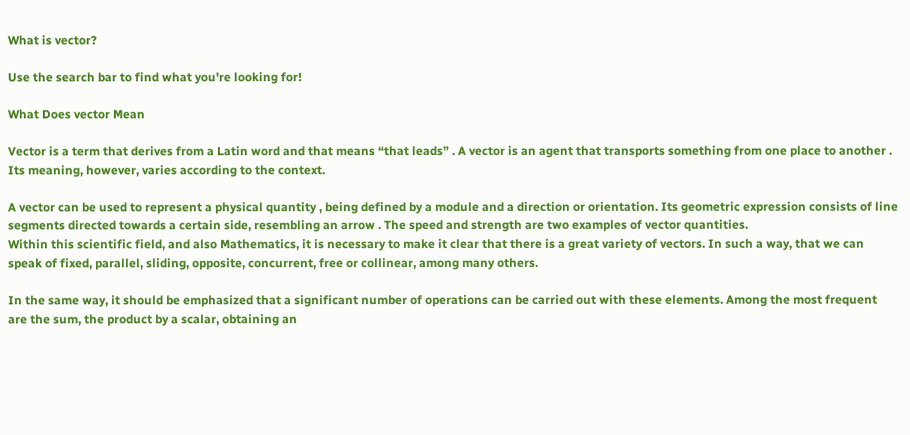What is vector?

Use the search bar to find what you're looking for!

What Does vector Mean

Vector is a term that derives from a Latin word and that means “that leads” . A vector is an agent that transports something from one place to another . Its meaning, however, varies according to the context.

A vector can be used to represent a physical quantity , being defined by a module and a direction or orientation. Its geometric expression consists of line segments directed towards a certain side, resembling an arrow . The speed and strength are two examples of vector quantities.
Within this scientific field, and also Mathematics, it is necessary to make it clear that there is a great variety of vectors. In such a way, that we can speak of fixed, parallel, sliding, opposite, concurrent, free or collinear, among many others.

In the same way, it should be emphasized that a significant number of operations can be carried out with these elements. Among the most frequent are the sum, the product by a scalar, obtaining an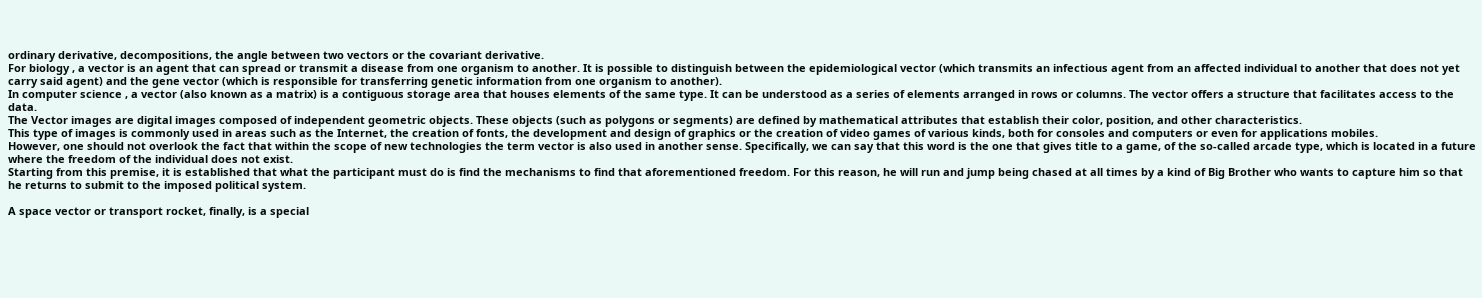ordinary derivative, decompositions, the angle between two vectors or the covariant derivative.
For biology , a vector is an agent that can spread or transmit a disease from one organism to another. It is possible to distinguish between the epidemiological vector (which transmits an infectious agent from an affected individual to another that does not yet carry said agent) and the gene vector (which is responsible for transferring genetic information from one organism to another).
In computer science , a vector (also known as a matrix) is a contiguous storage area that houses elements of the same type. It can be understood as a series of elements arranged in rows or columns. The vector offers a structure that facilitates access to the data.
The Vector images are digital images composed of independent geometric objects. These objects (such as polygons or segments) are defined by mathematical attributes that establish their color, position, and other characteristics.
This type of images is commonly used in areas such as the Internet, the creation of fonts, the development and design of graphics or the creation of video games of various kinds, both for consoles and computers or even for applications mobiles.
However, one should not overlook the fact that within the scope of new technologies the term vector is also used in another sense. Specifically, we can say that this word is the one that gives title to a game, of the so-called arcade type, which is located in a future where the freedom of the individual does not exist.
Starting from this premise, it is established that what the participant must do is find the mechanisms to find that aforementioned freedom. For this reason, he will run and jump being chased at all times by a kind of Big Brother who wants to capture him so that he returns to submit to the imposed political system.

A space vector or transport rocket, finally, is a special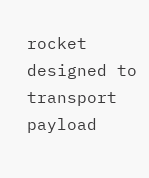rocket designed to transport payload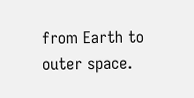from Earth to outer space.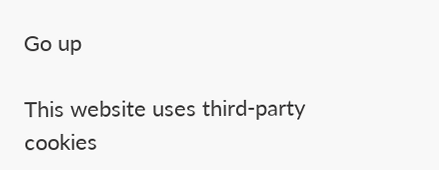Go up

This website uses third-party cookies